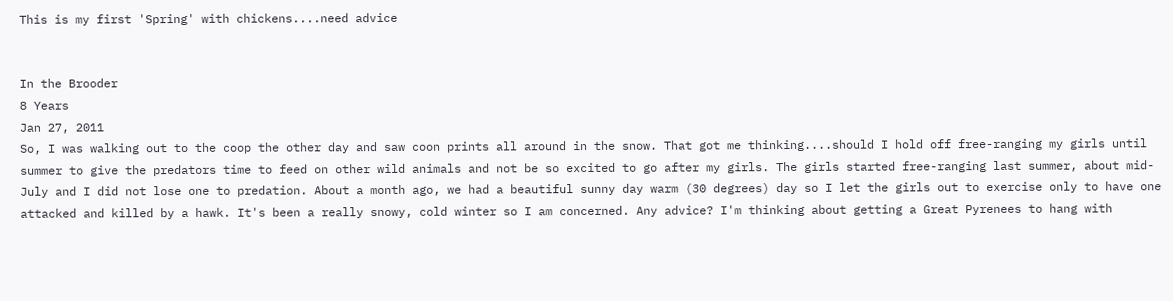This is my first 'Spring' with chickens....need advice


In the Brooder
8 Years
Jan 27, 2011
So, I was walking out to the coop the other day and saw coon prints all around in the snow. That got me thinking....should I hold off free-ranging my girls until summer to give the predators time to feed on other wild animals and not be so excited to go after my girls. The girls started free-ranging last summer, about mid-July and I did not lose one to predation. About a month ago, we had a beautiful sunny day warm (30 degrees) day so I let the girls out to exercise only to have one attacked and killed by a hawk. It's been a really snowy, cold winter so I am concerned. Any advice? I'm thinking about getting a Great Pyrenees to hang with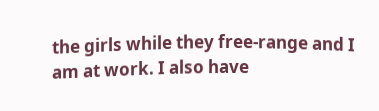the girls while they free-range and I am at work. I also have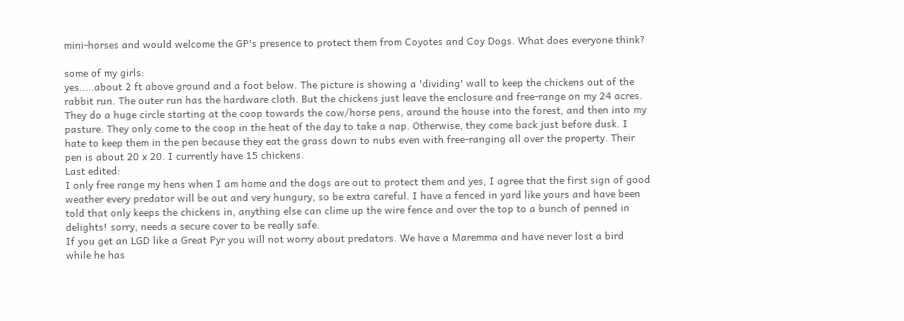mini-horses and would welcome the GP's presence to protect them from Coyotes and Coy Dogs. What does everyone think?

some of my girls:
yes.....about 2 ft above ground and a foot below. The picture is showing a 'dividing' wall to keep the chickens out of the rabbit run. The outer run has the hardware cloth. But the chickens just leave the enclosure and free-range on my 24 acres. They do a huge circle starting at the coop towards the cow/horse pens, around the house into the forest, and then into my pasture. They only come to the coop in the heat of the day to take a nap. Otherwise, they come back just before dusk. I hate to keep them in the pen because they eat the grass down to nubs even with free-ranging all over the property. Their pen is about 20 x 20. I currently have 15 chickens.
Last edited:
I only free range my hens when I am home and the dogs are out to protect them and yes, I agree that the first sign of good weather every predator will be out and very hungury, so be extra careful. I have a fenced in yard like yours and have been told that only keeps the chickens in, anything else can clime up the wire fence and over the top to a bunch of penned in delights! sorry, needs a secure cover to be really safe.
If you get an LGD like a Great Pyr you will not worry about predators. We have a Maremma and have never lost a bird while he has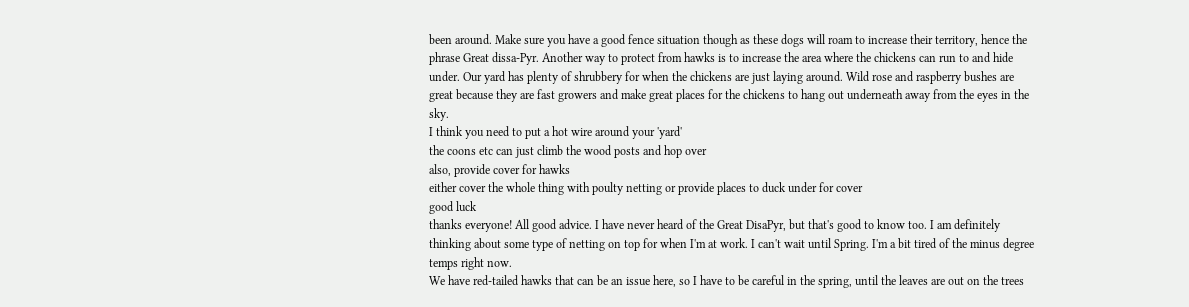been around. Make sure you have a good fence situation though as these dogs will roam to increase their territory, hence the phrase Great dissa-Pyr. Another way to protect from hawks is to increase the area where the chickens can run to and hide under. Our yard has plenty of shrubbery for when the chickens are just laying around. Wild rose and raspberry bushes are great because they are fast growers and make great places for the chickens to hang out underneath away from the eyes in the sky.
I think you need to put a hot wire around your 'yard'
the coons etc can just climb the wood posts and hop over
also, provide cover for hawks
either cover the whole thing with poulty netting or provide places to duck under for cover
good luck
thanks everyone! All good advice. I have never heard of the Great DisaPyr, but that's good to know too. I am definitely thinking about some type of netting on top for when I'm at work. I can't wait until Spring. I'm a bit tired of the minus degree temps right now.
We have red-tailed hawks that can be an issue here, so I have to be careful in the spring, until the leaves are out on the trees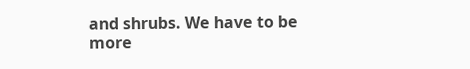and shrubs. We have to be more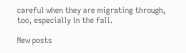careful when they are migrating through, too, especially in the fall.

New posts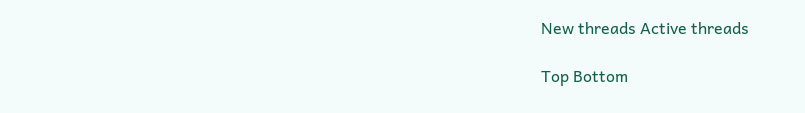New threads Active threads

Top Bottom